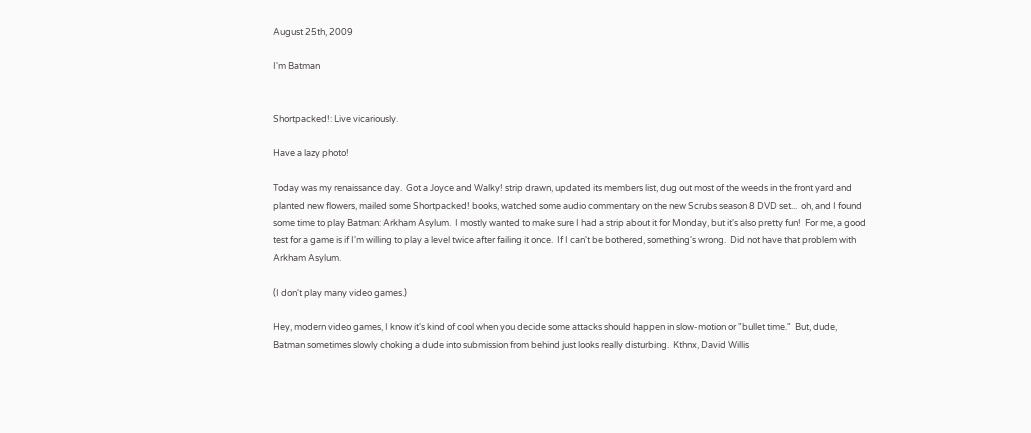August 25th, 2009

I'm Batman


Shortpacked!: Live vicariously.

Have a lazy photo!

Today was my renaissance day.  Got a Joyce and Walky! strip drawn, updated its members list, dug out most of the weeds in the front yard and planted new flowers, mailed some Shortpacked! books, watched some audio commentary on the new Scrubs season 8 DVD set...  oh, and I found some time to play Batman: Arkham Asylum.  I mostly wanted to make sure I had a strip about it for Monday, but it's also pretty fun!  For me, a good test for a game is if I'm willing to play a level twice after failing it once.  If I can't be bothered, something's wrong.  Did not have that problem with Arkham Asylum.

(I don't play many video games.)

Hey, modern video games, I know it's kind of cool when you decide some attacks should happen in slow-motion or "bullet time."  But, dude, Batman sometimes slowly choking a dude into submission from behind just looks really disturbing.  Kthnx, David Willis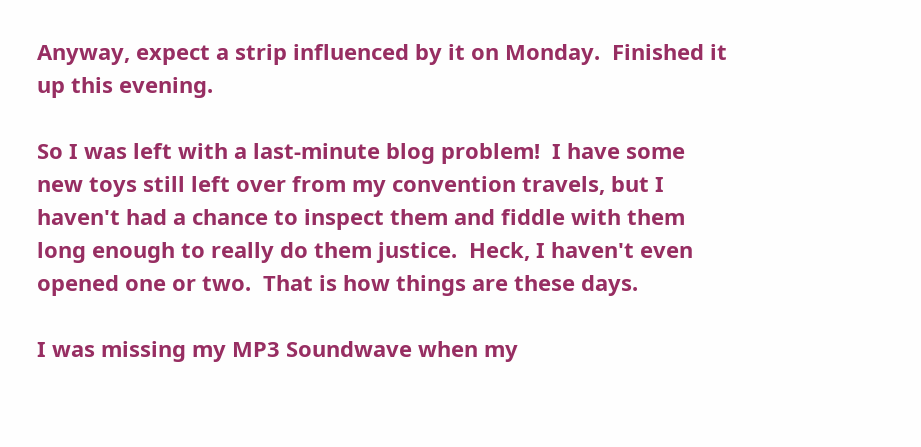Anyway, expect a strip influenced by it on Monday.  Finished it up this evening.

So I was left with a last-minute blog problem!  I have some new toys still left over from my convention travels, but I haven't had a chance to inspect them and fiddle with them long enough to really do them justice.  Heck, I haven't even opened one or two.  That is how things are these days.

I was missing my MP3 Soundwave when my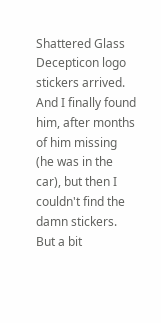Shattered Glass Decepticon logo stickers arrived.  And I finally found him, after months of him missing (he was in the car), but then I couldn't find the damn stickers.  But a bit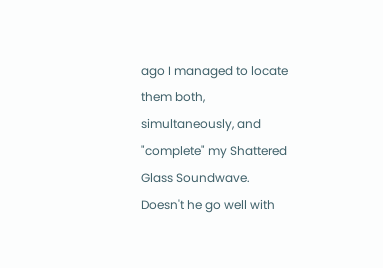ago I managed to locate them both, simultaneously, and "complete" my Shattered Glass Soundwave.  Doesn't he go well with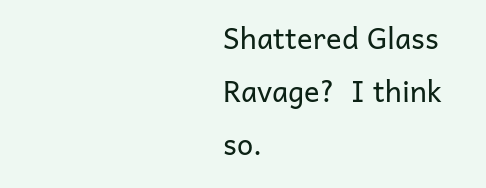Shattered Glass Ravage?  I think so.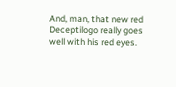And, man, that new red Deceptilogo really goes well with his red eyes.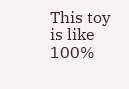This toy is like 100%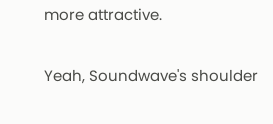more attractive.

Yeah, Soundwave's shoulder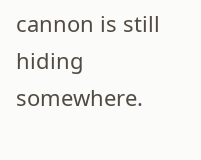cannon is still hiding somewhere.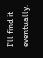I'll find it eventually.